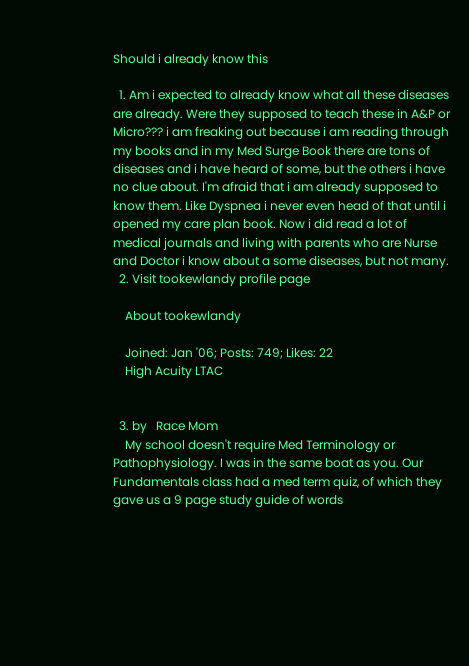Should i already know this

  1. Am i expected to already know what all these diseases are already. Were they supposed to teach these in A&P or Micro??? i am freaking out because i am reading through my books and in my Med Surge Book there are tons of diseases and i have heard of some, but the others i have no clue about. I'm afraid that i am already supposed to know them. Like Dyspnea i never even head of that until i opened my care plan book. Now i did read a lot of medical journals and living with parents who are Nurse and Doctor i know about a some diseases, but not many.
  2. Visit tookewlandy profile page

    About tookewlandy

    Joined: Jan '06; Posts: 749; Likes: 22
    High Acuity LTAC


  3. by   Race Mom
    My school doesn't require Med Terminology or Pathophysiology. I was in the same boat as you. Our Fundamentals class had a med term quiz, of which they gave us a 9 page study guide of words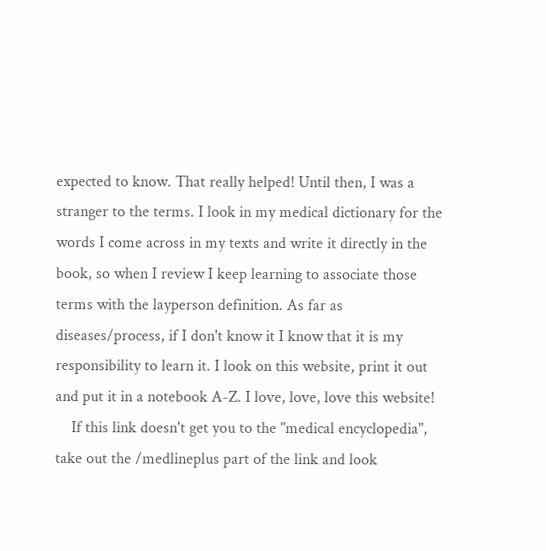expected to know. That really helped! Until then, I was a stranger to the terms. I look in my medical dictionary for the words I come across in my texts and write it directly in the book, so when I review I keep learning to associate those terms with the layperson definition. As far as diseases/process, if I don't know it I know that it is my responsibility to learn it. I look on this website, print it out and put it in a notebook A-Z. I love, love, love this website!
    If this link doesn't get you to the "medical encyclopedia", take out the /medlineplus part of the link and look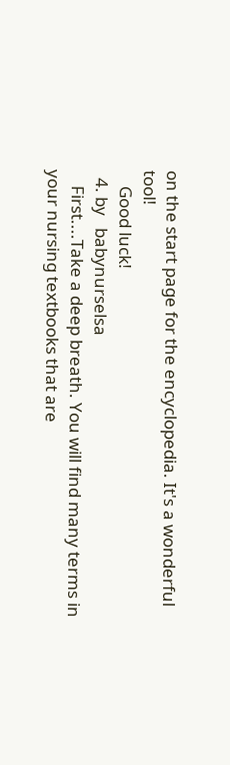on the start page for the encyclopedia. It's a wonderful tool!
    Good luck!
  4. by   babynurselsa
    First....Take a deep breath. You will find many terms in your nursing textbooks that are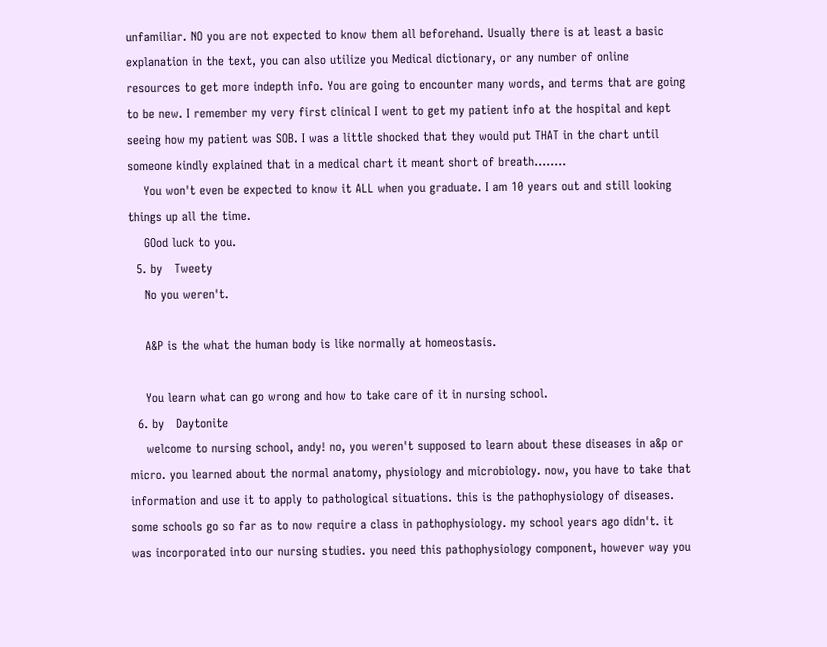unfamiliar. NO you are not expected to know them all beforehand. Usually there is at least a basic explanation in the text, you can also utilize you Medical dictionary, or any number of online resources to get more indepth info. You are going to encounter many words, and terms that are going to be new. I remember my very first clinical I went to get my patient info at the hospital and kept seeing how my patient was SOB. I was a little shocked that they would put THAT in the chart until someone kindly explained that in a medical chart it meant short of breath........
    You won't even be expected to know it ALL when you graduate. I am 10 years out and still looking things up all the time.
    GOod luck to you.
  5. by   Tweety
    No you weren't.

    A&P is the what the human body is like normally at homeostasis.

    You learn what can go wrong and how to take care of it in nursing school.
  6. by   Daytonite
    welcome to nursing school, andy! no, you weren't supposed to learn about these diseases in a&p or micro. you learned about the normal anatomy, physiology and microbiology. now, you have to take that information and use it to apply to pathological situations. this is the pathophysiology of diseases. some schools go so far as to now require a class in pathophysiology. my school years ago didn't. it was incorporated into our nursing studies. you need this pathophysiology component, however way you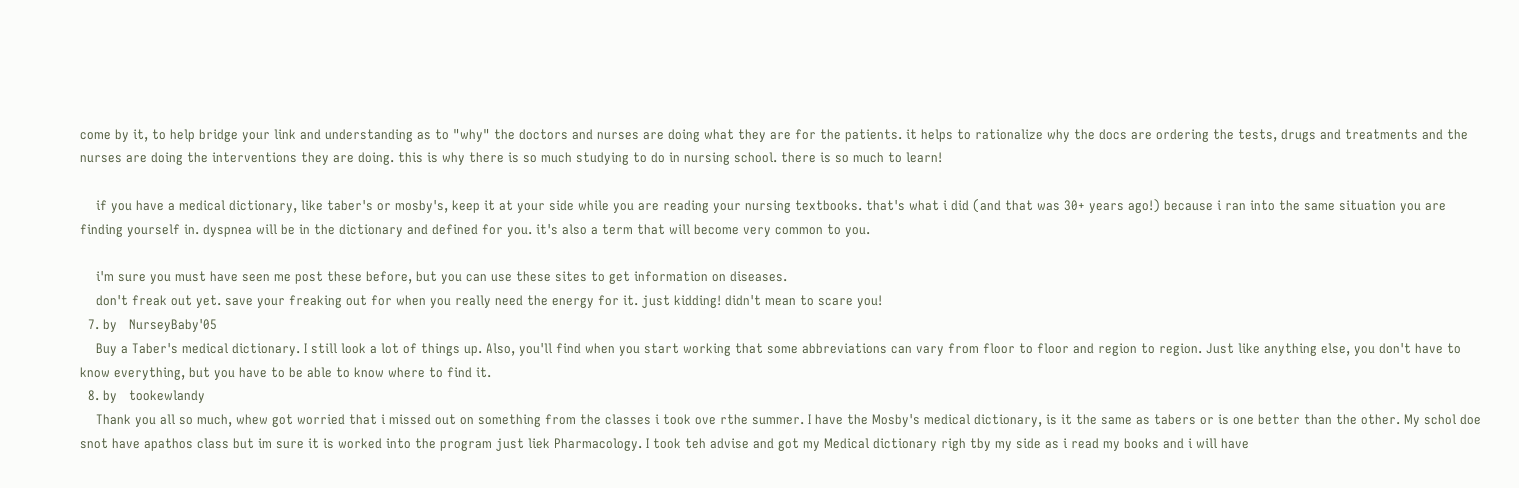come by it, to help bridge your link and understanding as to "why" the doctors and nurses are doing what they are for the patients. it helps to rationalize why the docs are ordering the tests, drugs and treatments and the nurses are doing the interventions they are doing. this is why there is so much studying to do in nursing school. there is so much to learn!

    if you have a medical dictionary, like taber's or mosby's, keep it at your side while you are reading your nursing textbooks. that's what i did (and that was 30+ years ago!) because i ran into the same situation you are finding yourself in. dyspnea will be in the dictionary and defined for you. it's also a term that will become very common to you.

    i'm sure you must have seen me post these before, but you can use these sites to get information on diseases.
    don't freak out yet. save your freaking out for when you really need the energy for it. just kidding! didn't mean to scare you!
  7. by   NurseyBaby'05
    Buy a Taber's medical dictionary. I still look a lot of things up. Also, you'll find when you start working that some abbreviations can vary from floor to floor and region to region. Just like anything else, you don't have to know everything, but you have to be able to know where to find it.
  8. by   tookewlandy
    Thank you all so much, whew got worried that i missed out on something from the classes i took ove rthe summer. I have the Mosby's medical dictionary, is it the same as tabers or is one better than the other. My schol doe snot have apathos class but im sure it is worked into the program just liek Pharmacology. I took teh advise and got my Medical dictionary righ tby my side as i read my books and i will have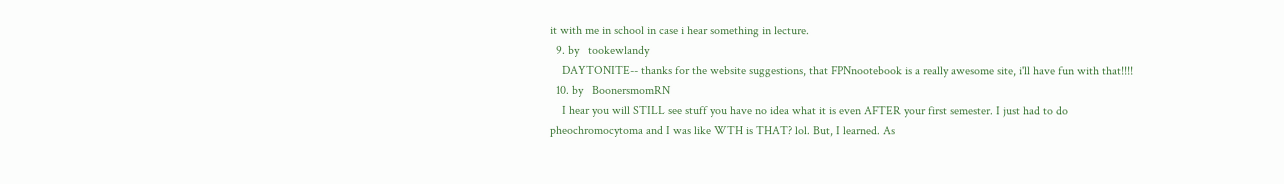it with me in school in case i hear something in lecture.
  9. by   tookewlandy
    DAYTONITE-- thanks for the website suggestions, that FPNnootebook is a really awesome site, i'll have fun with that!!!!
  10. by   BoonersmomRN
    I hear you will STILL see stuff you have no idea what it is even AFTER your first semester. I just had to do pheochromocytoma and I was like WTH is THAT? lol. But, I learned. As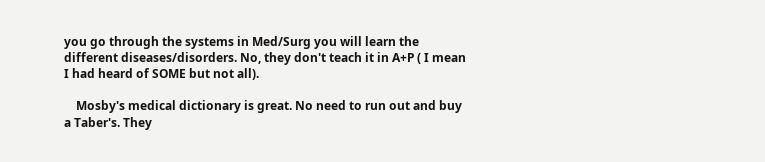you go through the systems in Med/Surg you will learn the different diseases/disorders. No, they don't teach it in A+P ( I mean I had heard of SOME but not all).

    Mosby's medical dictionary is great. No need to run out and buy a Taber's. They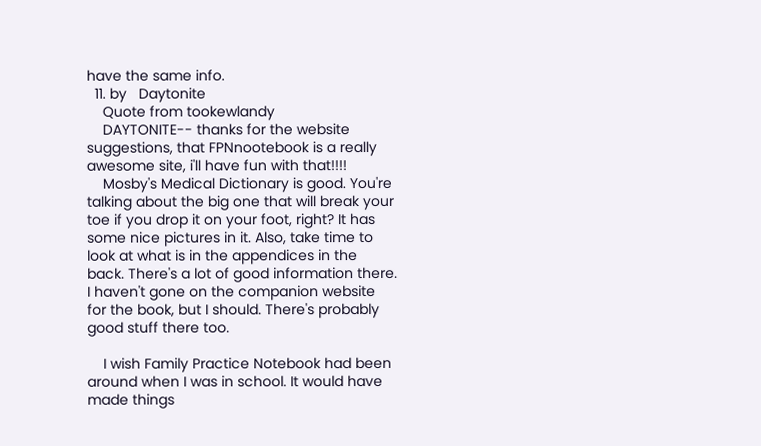have the same info.
  11. by   Daytonite
    Quote from tookewlandy
    DAYTONITE-- thanks for the website suggestions, that FPNnootebook is a really awesome site, i'll have fun with that!!!!
    Mosby's Medical Dictionary is good. You're talking about the big one that will break your toe if you drop it on your foot, right? It has some nice pictures in it. Also, take time to look at what is in the appendices in the back. There's a lot of good information there. I haven't gone on the companion website for the book, but I should. There's probably good stuff there too.

    I wish Family Practice Notebook had been around when I was in school. It would have made things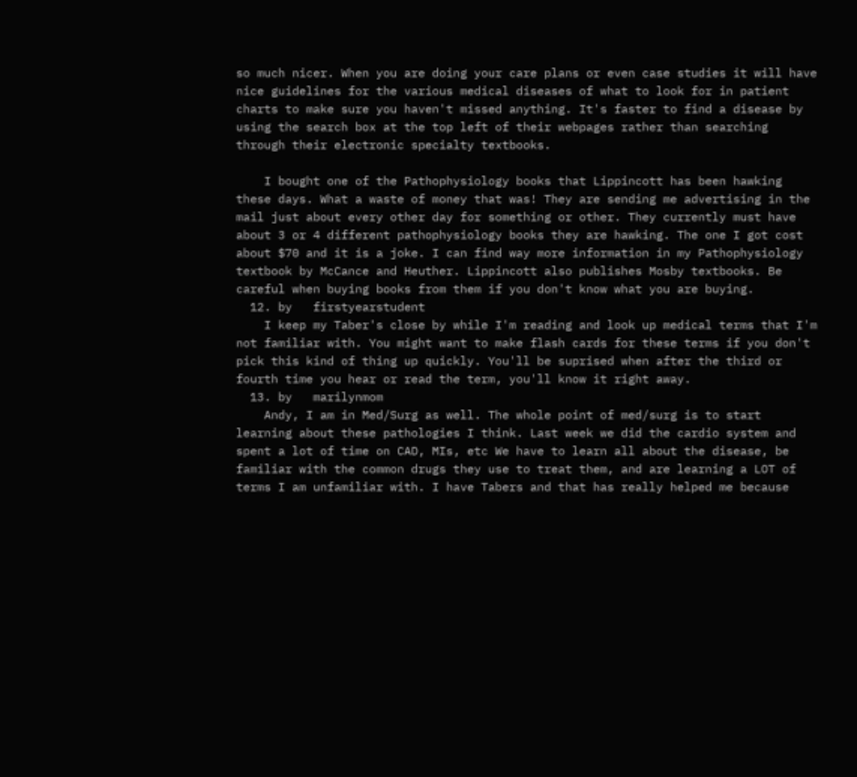so much nicer. When you are doing your care plans or even case studies it will have nice guidelines for the various medical diseases of what to look for in patient charts to make sure you haven't missed anything. It's faster to find a disease by using the search box at the top left of their webpages rather than searching through their electronic specialty textbooks.

    I bought one of the Pathophysiology books that Lippincott has been hawking these days. What a waste of money that was! They are sending me advertising in the mail just about every other day for something or other. They currently must have about 3 or 4 different pathophysiology books they are hawking. The one I got cost about $70 and it is a joke. I can find way more information in my Pathophysiology textbook by McCance and Heuther. Lippincott also publishes Mosby textbooks. Be careful when buying books from them if you don't know what you are buying.
  12. by   firstyearstudent
    I keep my Taber's close by while I'm reading and look up medical terms that I'm not familiar with. You might want to make flash cards for these terms if you don't pick this kind of thing up quickly. You'll be suprised when after the third or fourth time you hear or read the term, you'll know it right away.
  13. by   marilynmom
    Andy, I am in Med/Surg as well. The whole point of med/surg is to start learning about these pathologies I think. Last week we did the cardio system and spent a lot of time on CAD, MIs, etc We have to learn all about the disease, be familiar with the common drugs they use to treat them, and are learning a LOT of terms I am unfamiliar with. I have Tabers and that has really helped me because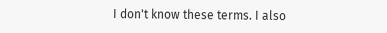I don't know these terms. I also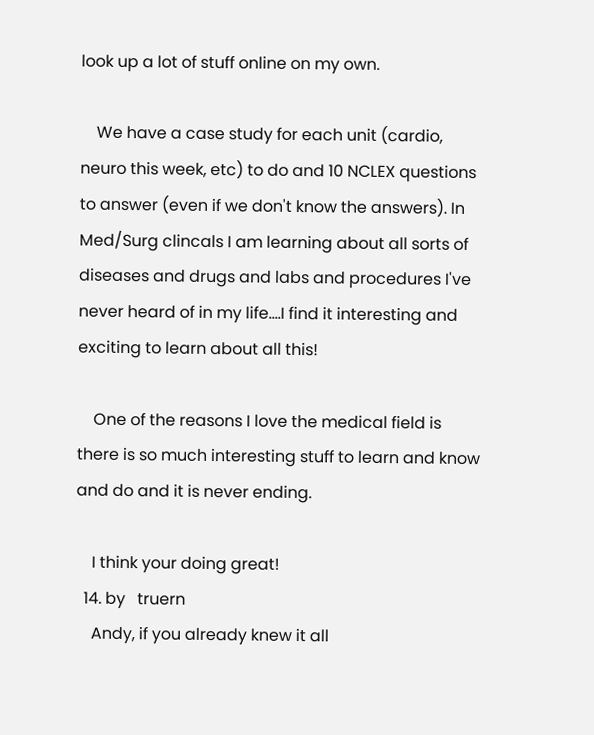look up a lot of stuff online on my own.

    We have a case study for each unit (cardio, neuro this week, etc) to do and 10 NCLEX questions to answer (even if we don't know the answers). In Med/Surg clincals I am learning about all sorts of diseases and drugs and labs and procedures I've never heard of in my life....I find it interesting and exciting to learn about all this!

    One of the reasons I love the medical field is there is so much interesting stuff to learn and know and do and it is never ending.

    I think your doing great!
  14. by   truern
    Andy, if you already knew it all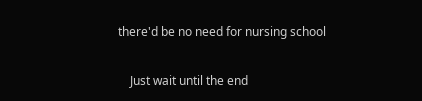there'd be no need for nursing school

    Just wait until the end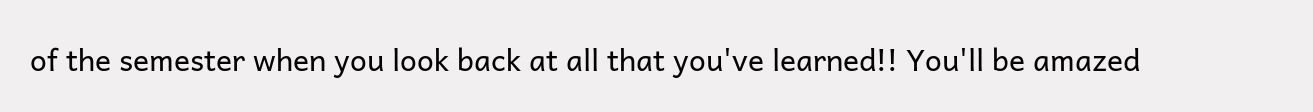of the semester when you look back at all that you've learned!! You'll be amazed